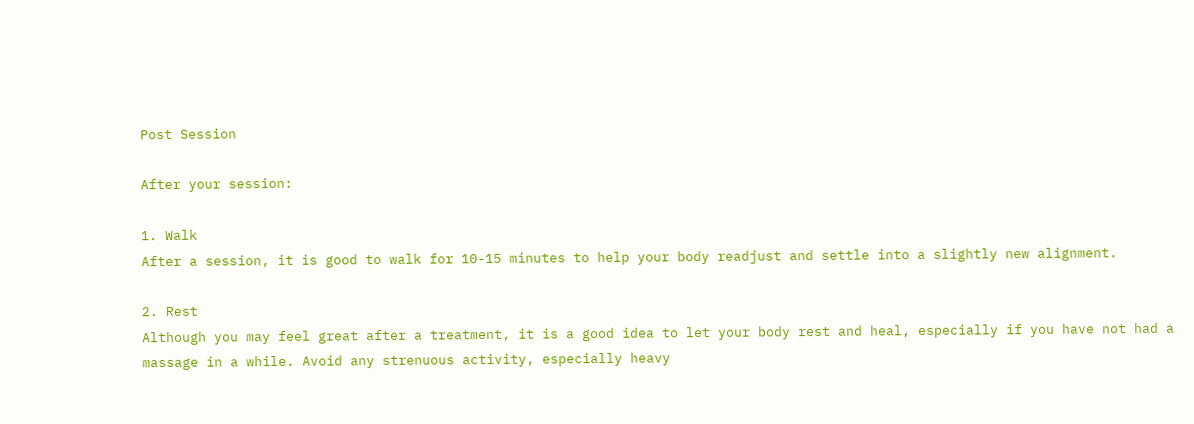Post Session

After your session:

1. Walk
After a session, it is good to walk for 10-15 minutes to help your body readjust and settle into a slightly new alignment.

2. Rest
Although you may feel great after a treatment, it is a good idea to let your body rest and heal, especially if you have not had a massage in a while. Avoid any strenuous activity, especially heavy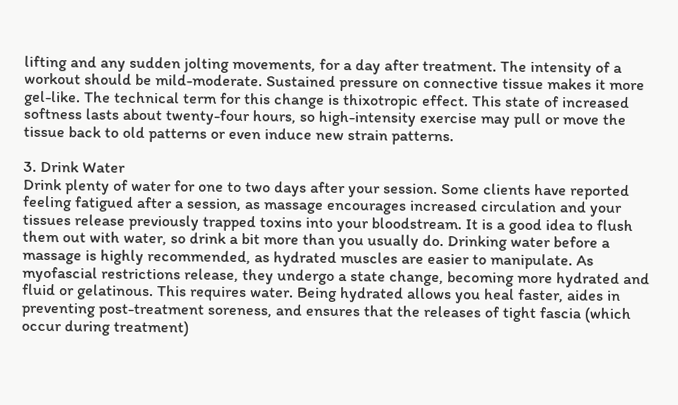lifting and any sudden jolting movements, for a day after treatment. The intensity of a workout should be mild-moderate. Sustained pressure on connective tissue makes it more gel-like. The technical term for this change is thixotropic effect. This state of increased softness lasts about twenty-four hours, so high-intensity exercise may pull or move the tissue back to old patterns or even induce new strain patterns.

3. Drink Water
Drink plenty of water for one to two days after your session. Some clients have reported feeling fatigued after a session, as massage encourages increased circulation and your tissues release previously trapped toxins into your bloodstream. It is a good idea to flush them out with water, so drink a bit more than you usually do. Drinking water before a massage is highly recommended, as hydrated muscles are easier to manipulate. As myofascial restrictions release, they undergo a state change, becoming more hydrated and fluid or gelatinous. This requires water. Being hydrated allows you heal faster, aides in preventing post-treatment soreness, and ensures that the releases of tight fascia (which occur during treatment)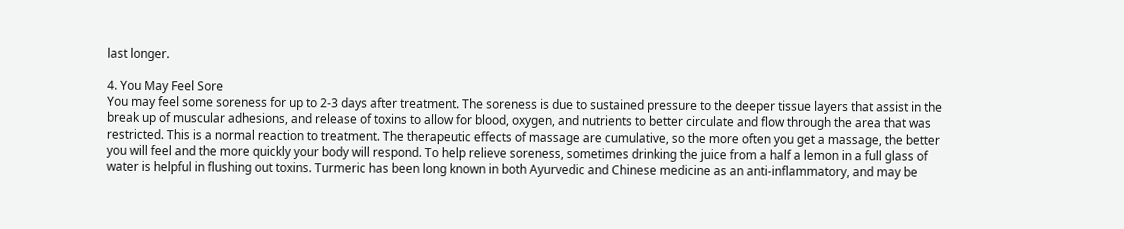last longer.

4. You May Feel Sore
You may feel some soreness for up to 2-3 days after treatment. The soreness is due to sustained pressure to the deeper tissue layers that assist in the break up of muscular adhesions, and release of toxins to allow for blood, oxygen, and nutrients to better circulate and flow through the area that was restricted. This is a normal reaction to treatment. The therapeutic effects of massage are cumulative, so the more often you get a massage, the better you will feel and the more quickly your body will respond. To help relieve soreness, sometimes drinking the juice from a half a lemon in a full glass of water is helpful in flushing out toxins. Turmeric has been long known in both Ayurvedic and Chinese medicine as an anti-inflammatory, and may be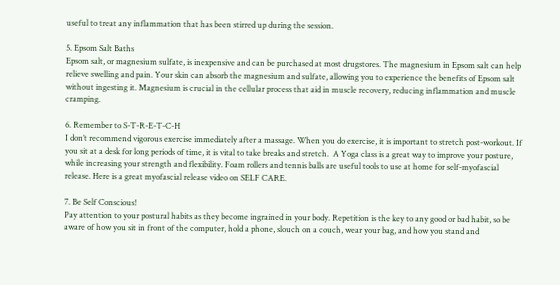useful to treat any inflammation that has been stirred up during the session.

5. Epsom Salt Baths
Epsom salt, or magnesium sulfate, is inexpensive and can be purchased at most drugstores. The magnesium in Epsom salt can help relieve swelling and pain. Your skin can absorb the magnesium and sulfate, allowing you to experience the benefits of Epsom salt without ingesting it. Magnesium is crucial in the cellular process that aid in muscle recovery, reducing inflammation and muscle cramping.

6. Remember to S-T-R-E-T-C-H
I don’t recommend vigorous exercise immediately after a massage. When you do exercise, it is important to stretch post-workout. If you sit at a desk for long periods of time, it is vital to take breaks and stretch.  A Yoga class is a great way to improve your posture, while increasing your strength and flexibility. Foam rollers and tennis balls are useful tools to use at home for self-myofascial release. Here is a great myofascial release video on SELF CARE.

7. Be Self Conscious!
Pay attention to your postural habits as they become ingrained in your body. Repetition is the key to any good or bad habit, so be aware of how you sit in front of the computer, hold a phone, slouch on a couch, wear your bag, and how you stand and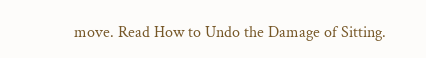move. Read How to Undo the Damage of Sitting.